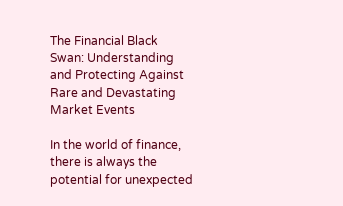The Financial Black Swan: Understanding and Protecting Against Rare and Devastating Market Events

In the world of finance, there is always the potential for unexpected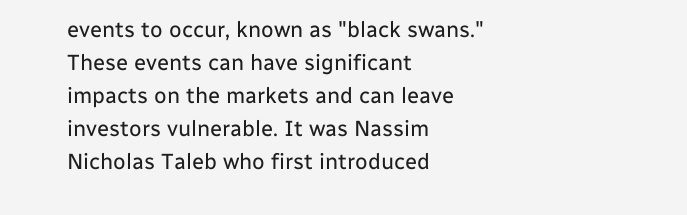events to occur, known as "black swans." These events can have significant impacts on the markets and can leave investors vulnerable. It was Nassim Nicholas Taleb who first introduced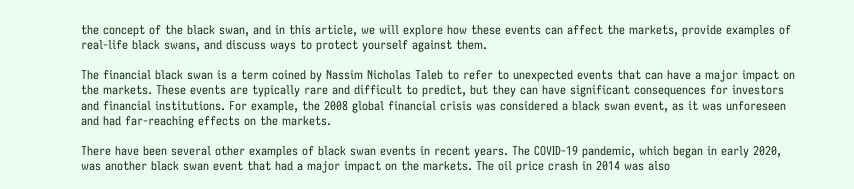the concept of the black swan, and in this article, we will explore how these events can affect the markets, provide examples of real-life black swans, and discuss ways to protect yourself against them.

The financial black swan is a term coined by Nassim Nicholas Taleb to refer to unexpected events that can have a major impact on the markets. These events are typically rare and difficult to predict, but they can have significant consequences for investors and financial institutions. For example, the 2008 global financial crisis was considered a black swan event, as it was unforeseen and had far-reaching effects on the markets.

There have been several other examples of black swan events in recent years. The COVID-19 pandemic, which began in early 2020, was another black swan event that had a major impact on the markets. The oil price crash in 2014 was also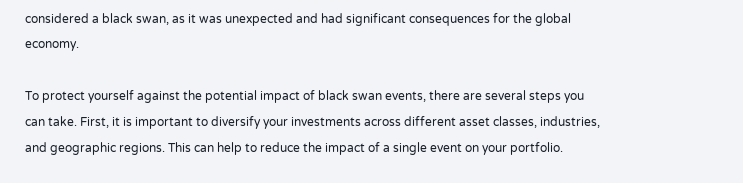considered a black swan, as it was unexpected and had significant consequences for the global economy.

To protect yourself against the potential impact of black swan events, there are several steps you can take. First, it is important to diversify your investments across different asset classes, industries, and geographic regions. This can help to reduce the impact of a single event on your portfolio.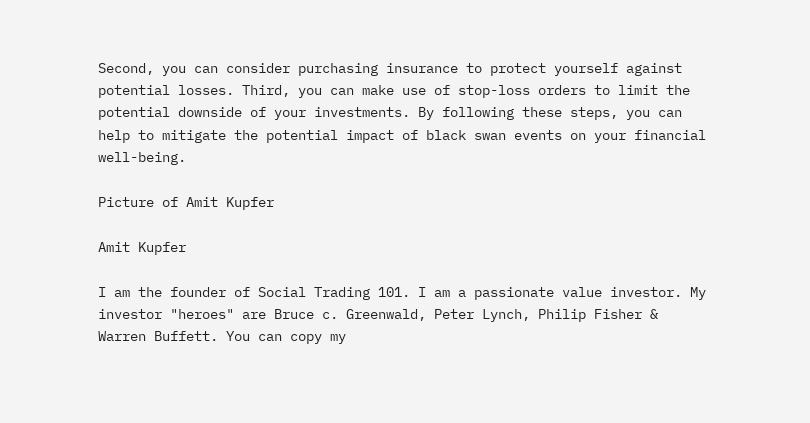Second, you can consider purchasing insurance to protect yourself against potential losses. Third, you can make use of stop-loss orders to limit the potential downside of your investments. By following these steps, you can help to mitigate the potential impact of black swan events on your financial well-being.

Picture of Amit Kupfer

Amit Kupfer

I am the founder of Social Trading 101. I am a passionate value investor. My investor "heroes" are Bruce c. Greenwald, Peter Lynch, Philip Fisher & Warren Buffett. You can copy my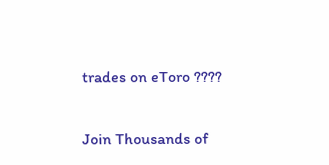trades on eToro ????


Join Thousands of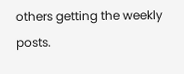others getting the weekly posts.